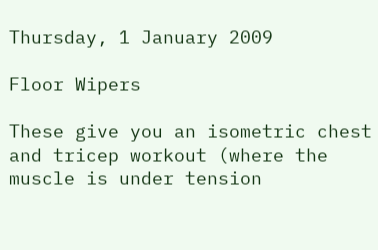Thursday, 1 January 2009

Floor Wipers

These give you an isometric chest and tricep workout (where the muscle is under tension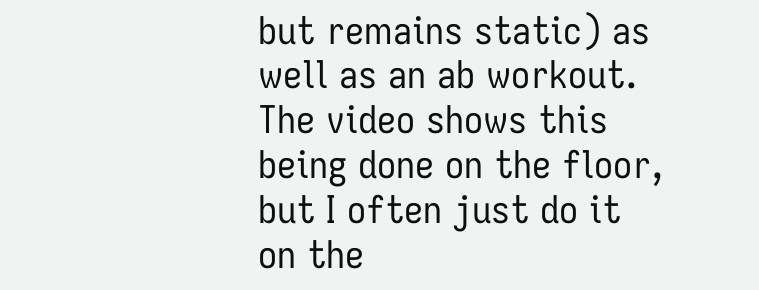but remains static) as well as an ab workout. The video shows this being done on the floor, but I often just do it on the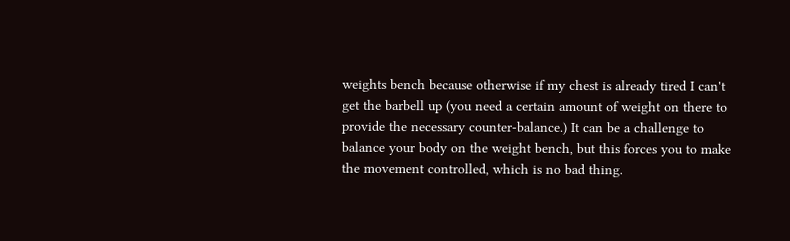weights bench because otherwise if my chest is already tired I can't get the barbell up (you need a certain amount of weight on there to provide the necessary counter-balance.) It can be a challenge to balance your body on the weight bench, but this forces you to make the movement controlled, which is no bad thing.